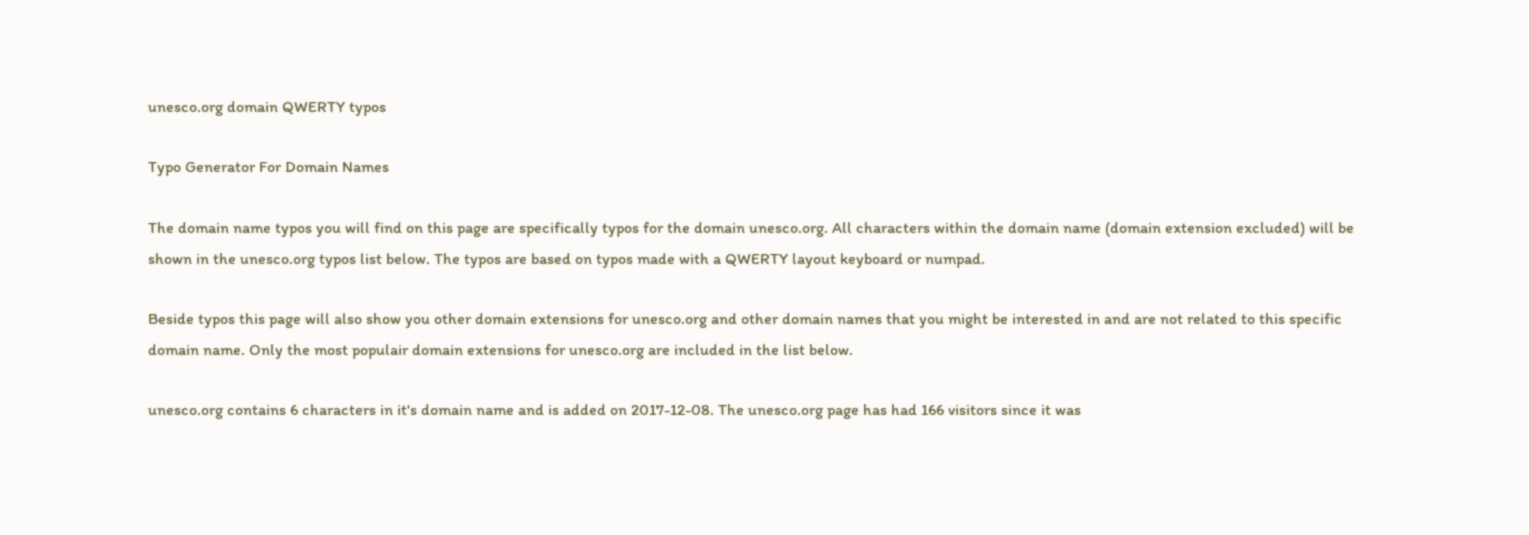unesco.org domain QWERTY typos

Typo Generator For Domain Names

The domain name typos you will find on this page are specifically typos for the domain unesco.org. All characters within the domain name (domain extension excluded) will be shown in the unesco.org typos list below. The typos are based on typos made with a QWERTY layout keyboard or numpad.

Beside typos this page will also show you other domain extensions for unesco.org and other domain names that you might be interested in and are not related to this specific domain name. Only the most populair domain extensions for unesco.org are included in the list below.

unesco.org contains 6 characters in it's domain name and is added on 2017-12-08. The unesco.org page has had 166 visitors since it was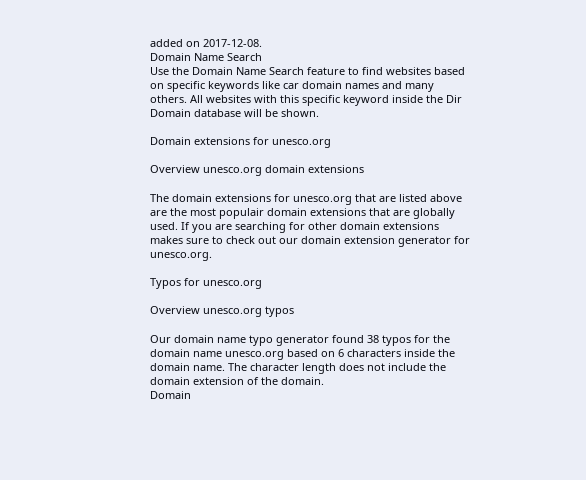added on 2017-12-08.
Domain Name Search
Use the Domain Name Search feature to find websites based on specific keywords like car domain names and many others. All websites with this specific keyword inside the Dir Domain database will be shown.

Domain extensions for unesco.org

Overview unesco.org domain extensions

The domain extensions for unesco.org that are listed above are the most populair domain extensions that are globally used. If you are searching for other domain extensions makes sure to check out our domain extension generator for unesco.org.

Typos for unesco.org

Overview unesco.org typos

Our domain name typo generator found 38 typos for the domain name unesco.org based on 6 characters inside the domain name. The character length does not include the domain extension of the domain.
Domain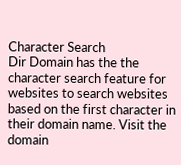Character Search
Dir Domain has the the character search feature for websites to search websites based on the first character in their domain name. Visit the domain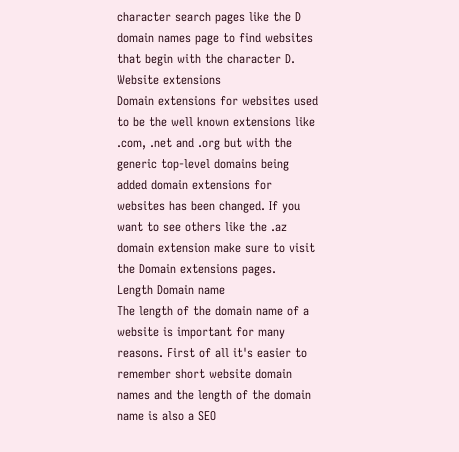character search pages like the D domain names page to find websites that begin with the character D.
Website extensions
Domain extensions for websites used to be the well known extensions like .com, .net and .org but with the generic top-level domains being added domain extensions for websites has been changed. If you want to see others like the .az domain extension make sure to visit the Domain extensions pages.
Length Domain name
The length of the domain name of a website is important for many reasons. First of all it's easier to remember short website domain names and the length of the domain name is also a SEO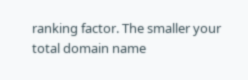ranking factor. The smaller your total domain name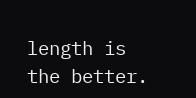length is the better.